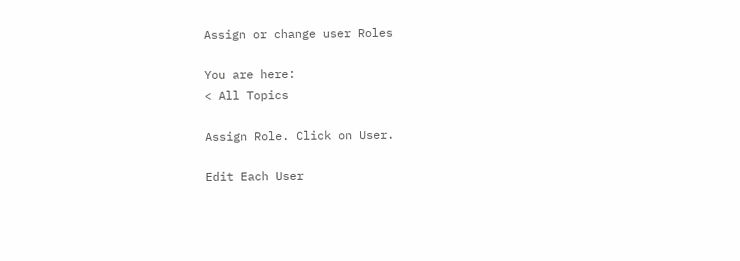Assign or change user Roles

You are here:
< All Topics

Assign Role. Click on User.

Edit Each User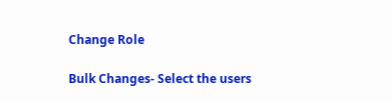Change Role

Bulk Changes- Select the users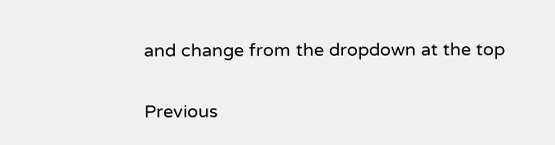and change from the dropdown at the top

Previous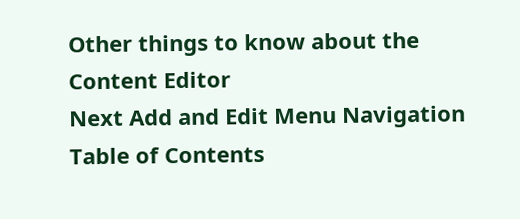Other things to know about the Content Editor
Next Add and Edit Menu Navigation
Table of Contents